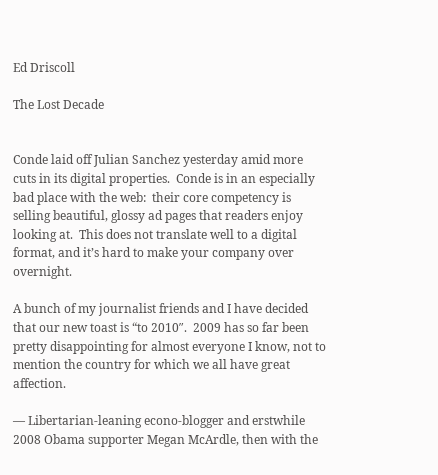Ed Driscoll

The Lost Decade


Conde laid off Julian Sanchez yesterday amid more cuts in its digital properties.  Conde is in an especially bad place with the web:  their core competency is selling beautiful, glossy ad pages that readers enjoy looking at.  This does not translate well to a digital format, and it’s hard to make your company over overnight.

A bunch of my journalist friends and I have decided that our new toast is “to 2010″.  2009 has so far been pretty disappointing for almost everyone I know, not to mention the country for which we all have great affection.

— Libertarian-leaning econo-blogger and erstwhile 2008 Obama supporter Megan McArdle, then with the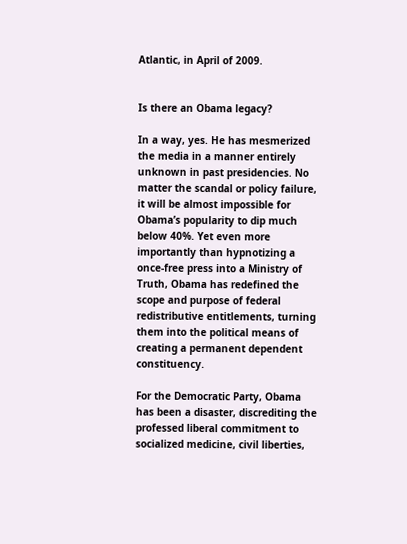Atlantic, in April of 2009.


Is there an Obama legacy?

In a way, yes. He has mesmerized the media in a manner entirely unknown in past presidencies. No matter the scandal or policy failure, it will be almost impossible for Obama’s popularity to dip much below 40%. Yet even more importantly than hypnotizing a once-free press into a Ministry of Truth, Obama has redefined the scope and purpose of federal redistributive entitlements, turning them into the political means of creating a permanent dependent constituency.

For the Democratic Party, Obama has been a disaster, discrediting the professed liberal commitment to socialized medicine, civil liberties,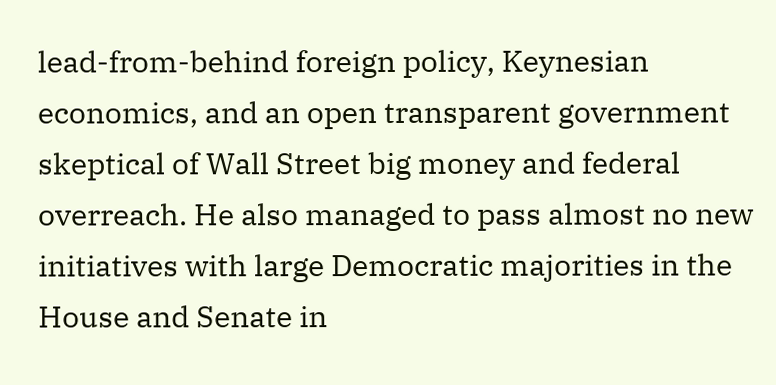lead-from-behind foreign policy, Keynesian economics, and an open transparent government skeptical of Wall Street big money and federal overreach. He also managed to pass almost no new initiatives with large Democratic majorities in the House and Senate in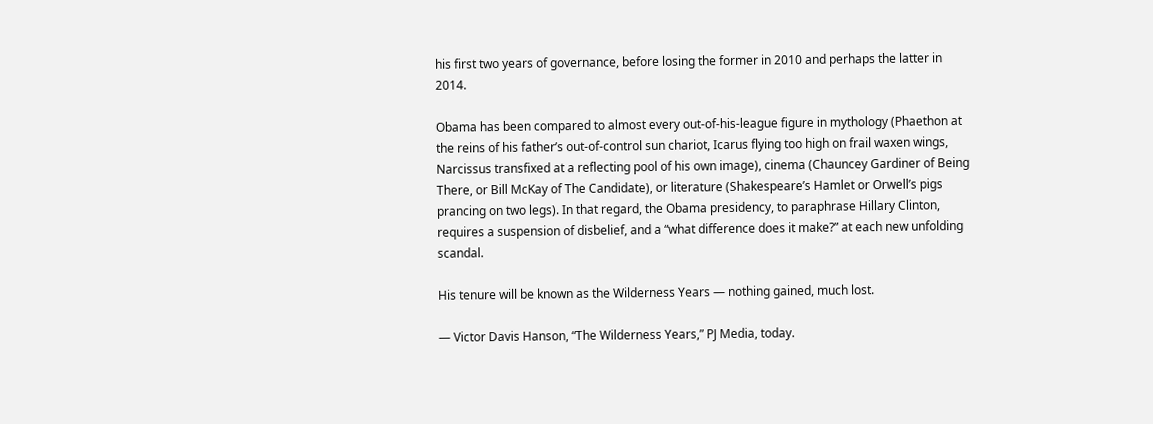his first two years of governance, before losing the former in 2010 and perhaps the latter in 2014.

Obama has been compared to almost every out-of-his-league figure in mythology (Phaethon at the reins of his father’s out-of-control sun chariot, Icarus flying too high on frail waxen wings, Narcissus transfixed at a reflecting pool of his own image), cinema (Chauncey Gardiner of Being There, or Bill McKay of The Candidate), or literature (Shakespeare’s Hamlet or Orwell’s pigs prancing on two legs). In that regard, the Obama presidency, to paraphrase Hillary Clinton, requires a suspension of disbelief, and a “what difference does it make?” at each new unfolding scandal.

His tenure will be known as the Wilderness Years — nothing gained, much lost.

— Victor Davis Hanson, “The Wilderness Years,” PJ Media, today.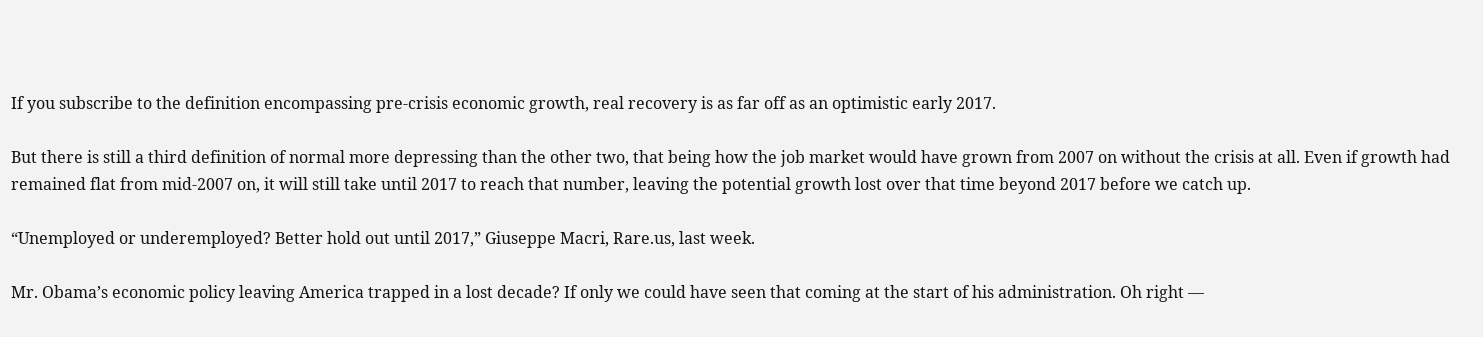If you subscribe to the definition encompassing pre-crisis economic growth, real recovery is as far off as an optimistic early 2017.

But there is still a third definition of normal more depressing than the other two, that being how the job market would have grown from 2007 on without the crisis at all. Even if growth had remained flat from mid-2007 on, it will still take until 2017 to reach that number, leaving the potential growth lost over that time beyond 2017 before we catch up.

“Unemployed or underemployed? Better hold out until 2017,” Giuseppe Macri, Rare.us, last week.

Mr. Obama’s economic policy leaving America trapped in a lost decade? If only we could have seen that coming at the start of his administration. Oh right —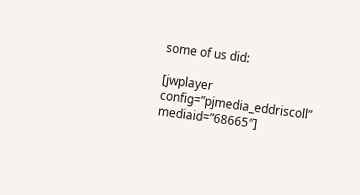some of us did:

[jwplayer config=”pjmedia_eddriscoll” mediaid=”68665″]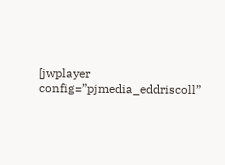[jwplayer config=”pjmedia_eddriscoll”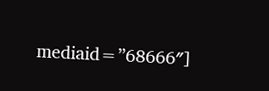mediaid=”68666″]